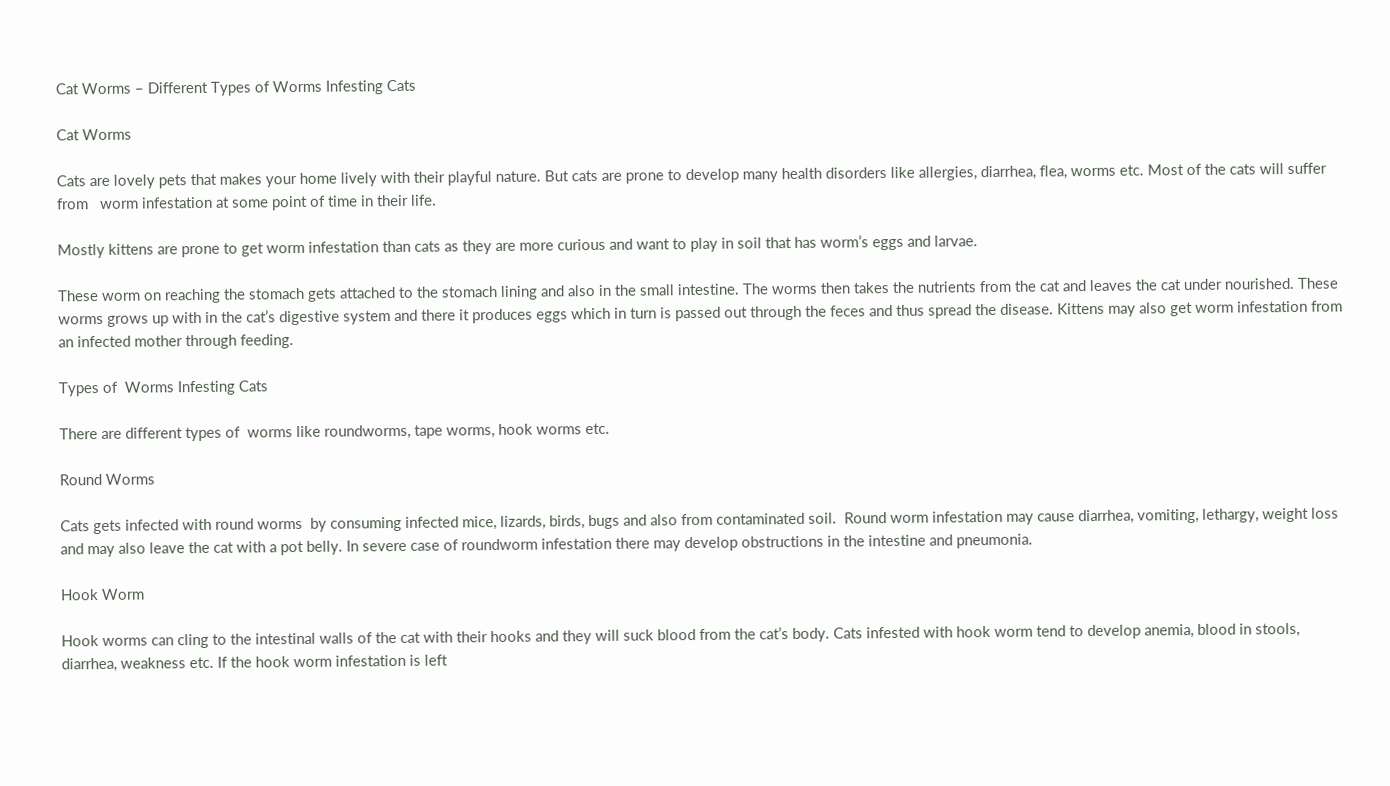Cat Worms – Different Types of Worms Infesting Cats

Cat Worms

Cats are lovely pets that makes your home lively with their playful nature. But cats are prone to develop many health disorders like allergies, diarrhea, flea, worms etc. Most of the cats will suffer from   worm infestation at some point of time in their life.

Mostly kittens are prone to get worm infestation than cats as they are more curious and want to play in soil that has worm’s eggs and larvae.

These worm on reaching the stomach gets attached to the stomach lining and also in the small intestine. The worms then takes the nutrients from the cat and leaves the cat under nourished. These worms grows up with in the cat’s digestive system and there it produces eggs which in turn is passed out through the feces and thus spread the disease. Kittens may also get worm infestation from an infected mother through feeding.

Types of  Worms Infesting Cats

There are different types of  worms like roundworms, tape worms, hook worms etc.

Round Worms

Cats gets infected with round worms  by consuming infected mice, lizards, birds, bugs and also from contaminated soil.  Round worm infestation may cause diarrhea, vomiting, lethargy, weight loss and may also leave the cat with a pot belly. In severe case of roundworm infestation there may develop obstructions in the intestine and pneumonia.

Hook Worm

Hook worms can cling to the intestinal walls of the cat with their hooks and they will suck blood from the cat’s body. Cats infested with hook worm tend to develop anemia, blood in stools, diarrhea, weakness etc. If the hook worm infestation is left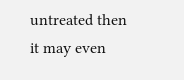untreated then it may even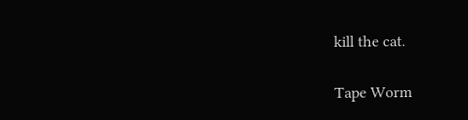kill the cat.

Tape Worm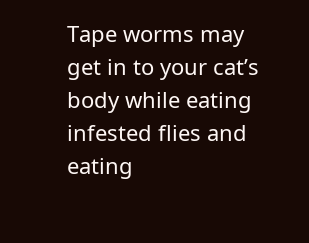Tape worms may get in to your cat’s body while eating infested flies and eating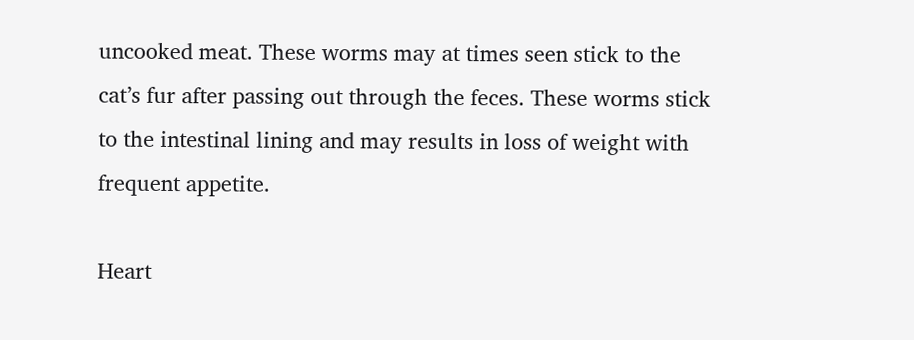uncooked meat. These worms may at times seen stick to the cat’s fur after passing out through the feces. These worms stick to the intestinal lining and may results in loss of weight with frequent appetite.

Heart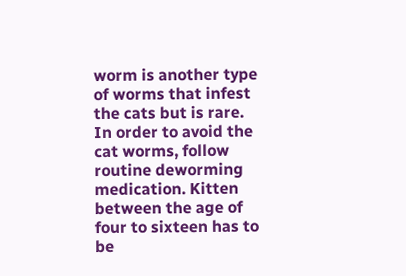worm is another type of worms that infest the cats but is rare. In order to avoid the cat worms, follow routine deworming medication. Kitten between the age of four to sixteen has to be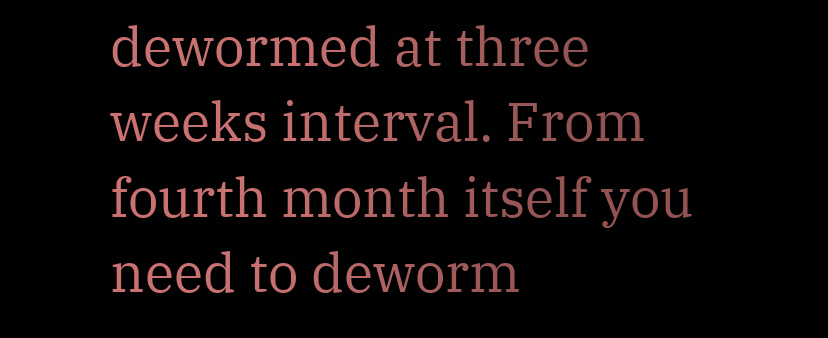dewormed at three weeks interval. From fourth month itself you need to deworm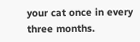your cat once in every three months.